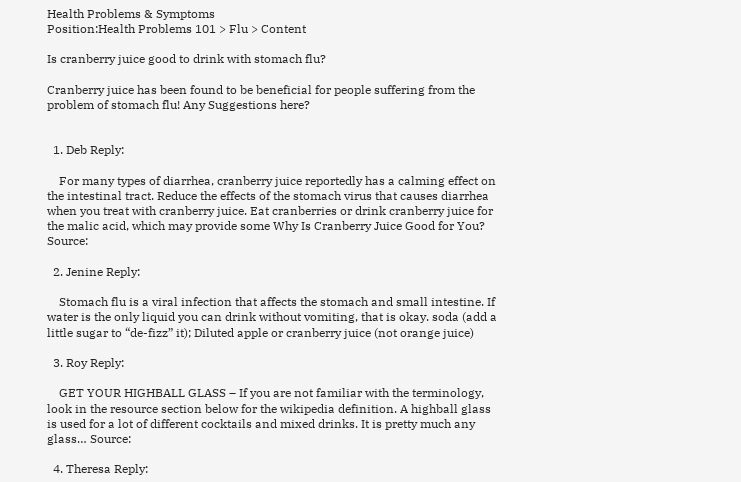Health Problems & Symptoms
Position:Health Problems 101 > Flu > Content

Is cranberry juice good to drink with stomach flu?

Cranberry juice has been found to be beneficial for people suffering from the problem of stomach flu! Any Suggestions here?


  1. Deb Reply:

    For many types of diarrhea, cranberry juice reportedly has a calming effect on the intestinal tract. Reduce the effects of the stomach virus that causes diarrhea when you treat with cranberry juice. Eat cranberries or drink cranberry juice for the malic acid, which may provide some Why Is Cranberry Juice Good for You? Source:

  2. Jenine Reply:

    Stomach flu is a viral infection that affects the stomach and small intestine. If water is the only liquid you can drink without vomiting, that is okay. soda (add a little sugar to “de-fizz” it); Diluted apple or cranberry juice (not orange juice)

  3. Roy Reply:

    GET YOUR HIGHBALL GLASS – If you are not familiar with the terminology, look in the resource section below for the wikipedia definition. A highball glass is used for a lot of different cocktails and mixed drinks. It is pretty much any glass… Source:

  4. Theresa Reply: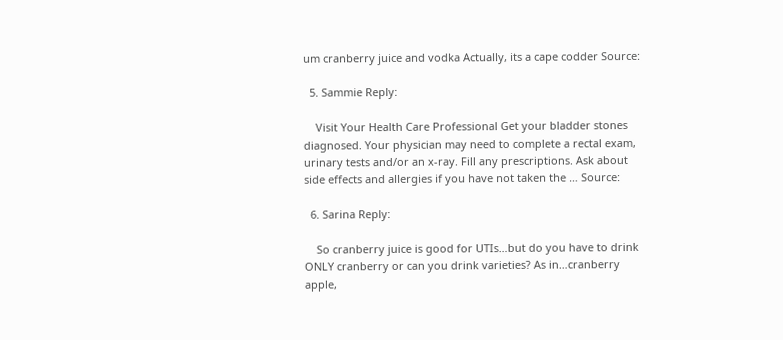um cranberry juice and vodka Actually, its a cape codder Source:

  5. Sammie Reply:

    Visit Your Health Care Professional Get your bladder stones diagnosed. Your physician may need to complete a rectal exam, urinary tests and/or an x-ray. Fill any prescriptions. Ask about side effects and allergies if you have not taken the … Source:

  6. Sarina Reply:

    So cranberry juice is good for UTIs…but do you have to drink ONLY cranberry or can you drink varieties? As in…cranberry apple,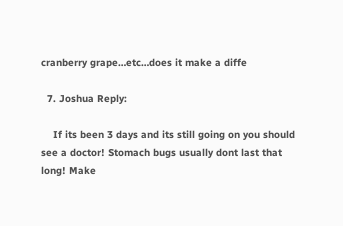cranberry grape…etc…does it make a diffe

  7. Joshua Reply:

    If its been 3 days and its still going on you should see a doctor! Stomach bugs usually dont last that long! Make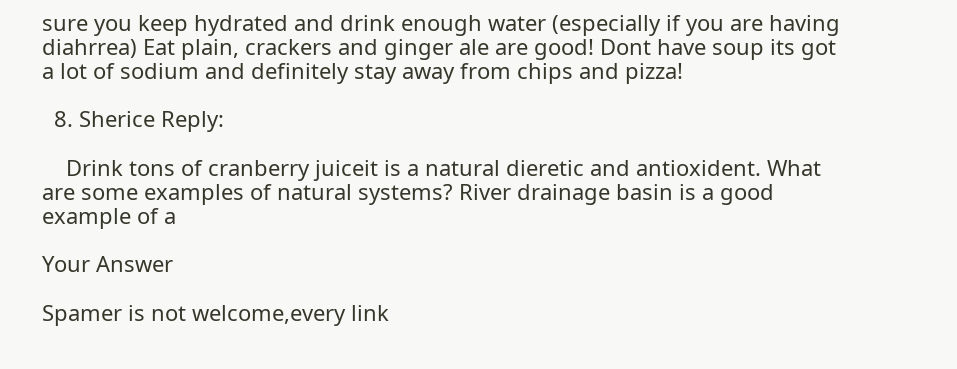sure you keep hydrated and drink enough water (especially if you are having diahrrea) Eat plain, crackers and ginger ale are good! Dont have soup its got a lot of sodium and definitely stay away from chips and pizza!

  8. Sherice Reply:

    Drink tons of cranberry juiceit is a natural dieretic and antioxident. What are some examples of natural systems? River drainage basin is a good example of a

Your Answer

Spamer is not welcome,every link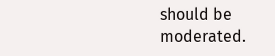should be moderated.